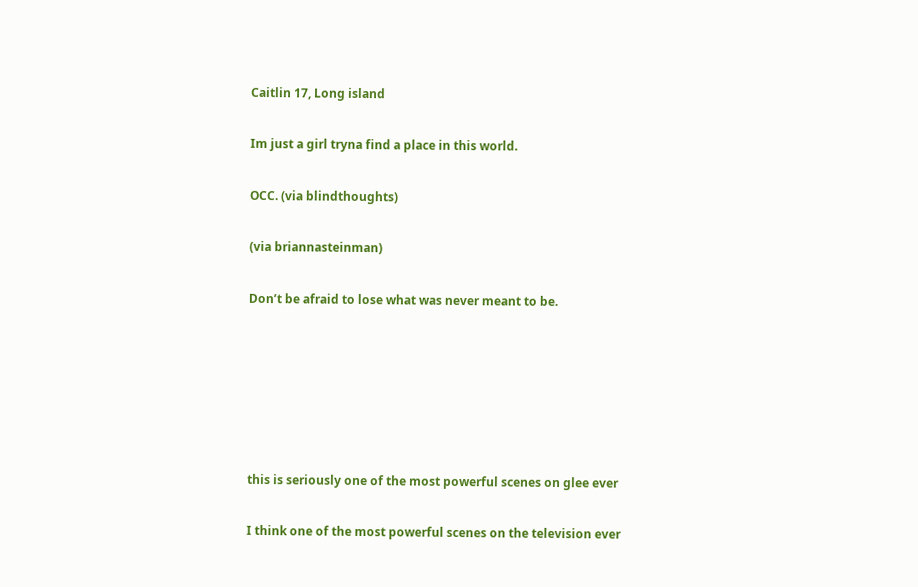Caitlin 17, Long island

Im just a girl tryna find a place in this world.

OCC. (via blindthoughts)

(via briannasteinman)

Don’t be afraid to lose what was never meant to be.






this is seriously one of the most powerful scenes on glee ever

I think one of the most powerful scenes on the television ever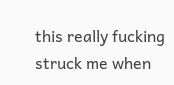this really fucking struck me when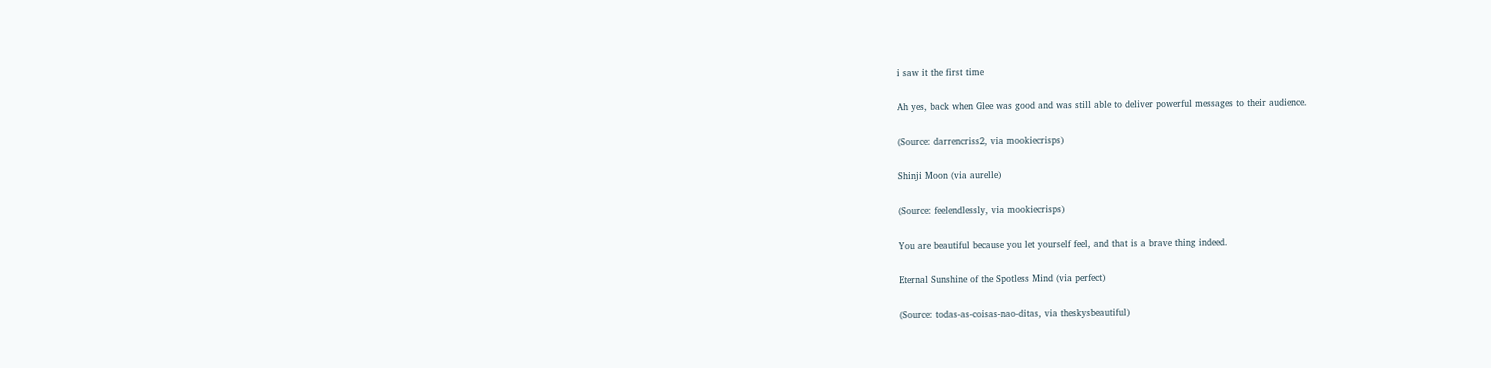i saw it the first time

Ah yes, back when Glee was good and was still able to deliver powerful messages to their audience.

(Source: darrencriss2, via mookiecrisps)

Shinji Moon (via aurelle)

(Source: feelendlessly, via mookiecrisps)

You are beautiful because you let yourself feel, and that is a brave thing indeed.

Eternal Sunshine of the Spotless Mind (via perfect)

(Source: todas-as-coisas-nao-ditas, via theskysbeautiful)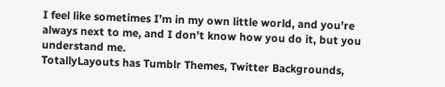I feel like sometimes I’m in my own little world, and you’re always next to me, and I don’t know how you do it, but you understand me.
TotallyLayouts has Tumblr Themes, Twitter Backgrounds,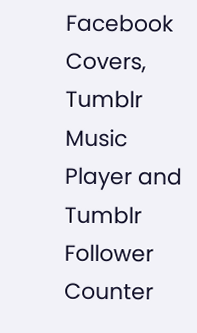Facebook Covers, Tumblr Music Player and Tumblr Follower Counter